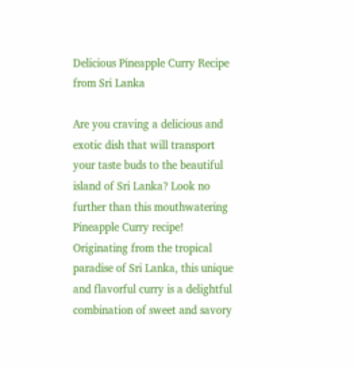Delicious Pineapple Curry Recipe from Sri Lanka

Are you craving a delicious and exotic dish that will transport your taste buds to the beautiful island of Sri Lanka? Look no further than this mouthwatering Pineapple Curry recipe!  Originating from the tropical paradise of Sri Lanka, this unique and flavorful curry is a delightful combination of sweet and savory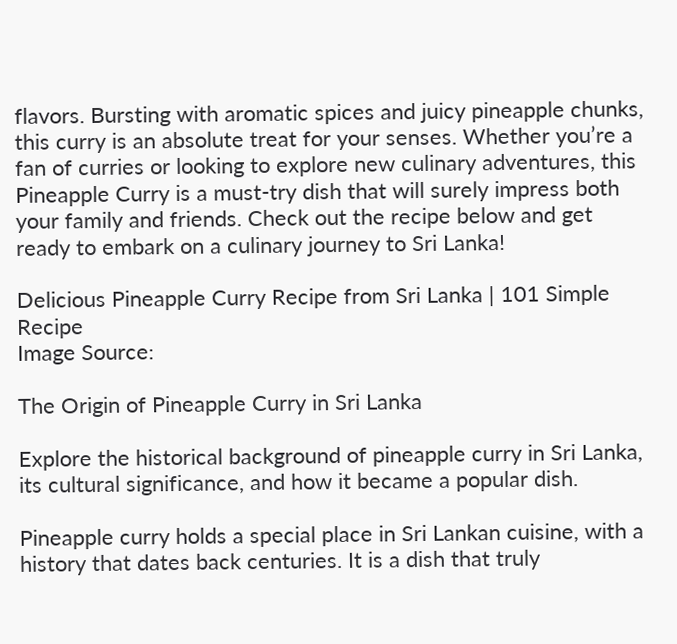flavors. Bursting with aromatic spices and juicy pineapple chunks, this curry is an absolute treat for your senses. Whether you’re a fan of curries or looking to explore new culinary adventures, this Pineapple Curry is a must-try dish that will surely impress both your family and friends. Check out the recipe below and get ready to embark on a culinary journey to Sri Lanka!

Delicious Pineapple Curry Recipe from Sri Lanka | 101 Simple Recipe
Image Source:

The Origin of Pineapple Curry in Sri Lanka

Explore the historical background of pineapple curry in Sri Lanka, its cultural significance, and how it became a popular dish.

Pineapple curry holds a special place in Sri Lankan cuisine, with a history that dates back centuries. It is a dish that truly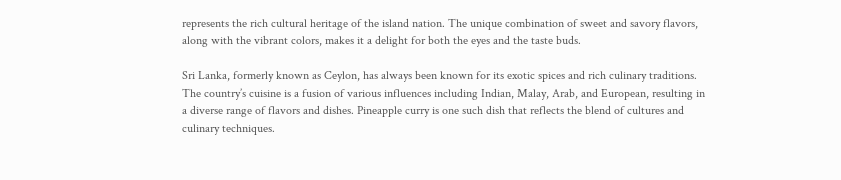represents the rich cultural heritage of the island nation. The unique combination of sweet and savory flavors, along with the vibrant colors, makes it a delight for both the eyes and the taste buds.

Sri Lanka, formerly known as Ceylon, has always been known for its exotic spices and rich culinary traditions. The country’s cuisine is a fusion of various influences including Indian, Malay, Arab, and European, resulting in a diverse range of flavors and dishes. Pineapple curry is one such dish that reflects the blend of cultures and culinary techniques.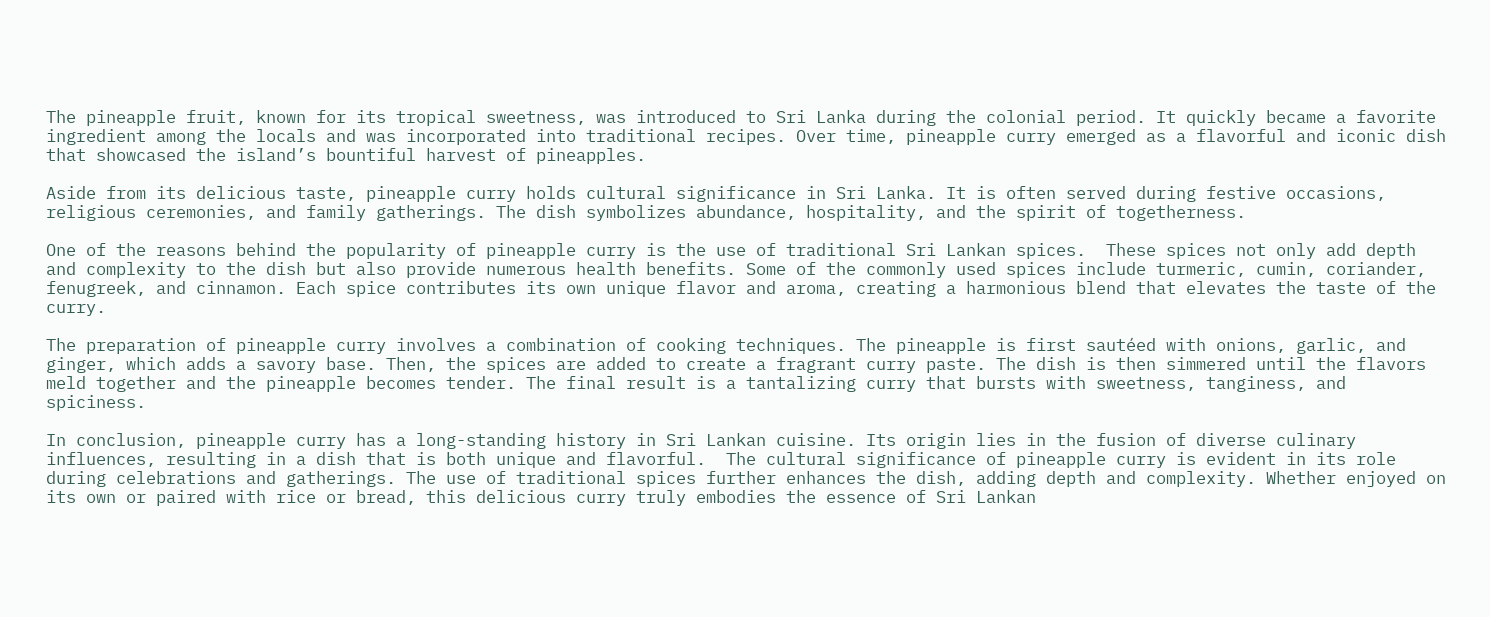The pineapple fruit, known for its tropical sweetness, was introduced to Sri Lanka during the colonial period. It quickly became a favorite ingredient among the locals and was incorporated into traditional recipes. Over time, pineapple curry emerged as a flavorful and iconic dish that showcased the island’s bountiful harvest of pineapples.

Aside from its delicious taste, pineapple curry holds cultural significance in Sri Lanka. It is often served during festive occasions, religious ceremonies, and family gatherings. The dish symbolizes abundance, hospitality, and the spirit of togetherness.

One of the reasons behind the popularity of pineapple curry is the use of traditional Sri Lankan spices.  These spices not only add depth and complexity to the dish but also provide numerous health benefits. Some of the commonly used spices include turmeric, cumin, coriander, fenugreek, and cinnamon. Each spice contributes its own unique flavor and aroma, creating a harmonious blend that elevates the taste of the curry.

The preparation of pineapple curry involves a combination of cooking techniques. The pineapple is first sautéed with onions, garlic, and ginger, which adds a savory base. Then, the spices are added to create a fragrant curry paste. The dish is then simmered until the flavors meld together and the pineapple becomes tender. The final result is a tantalizing curry that bursts with sweetness, tanginess, and spiciness.

In conclusion, pineapple curry has a long-standing history in Sri Lankan cuisine. Its origin lies in the fusion of diverse culinary influences, resulting in a dish that is both unique and flavorful.  The cultural significance of pineapple curry is evident in its role during celebrations and gatherings. The use of traditional spices further enhances the dish, adding depth and complexity. Whether enjoyed on its own or paired with rice or bread, this delicious curry truly embodies the essence of Sri Lankan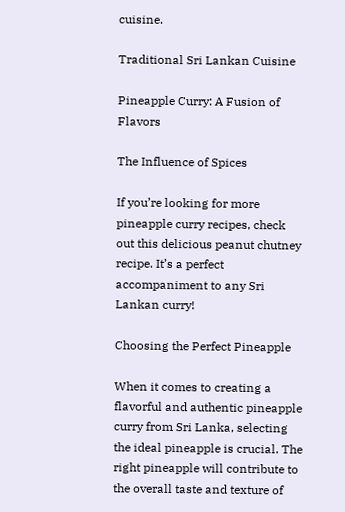cuisine.

Traditional Sri Lankan Cuisine

Pineapple Curry: A Fusion of Flavors

The Influence of Spices

If you’re looking for more pineapple curry recipes, check out this delicious peanut chutney recipe. It’s a perfect accompaniment to any Sri Lankan curry!

Choosing the Perfect Pineapple

When it comes to creating a flavorful and authentic pineapple curry from Sri Lanka, selecting the ideal pineapple is crucial. The right pineapple will contribute to the overall taste and texture of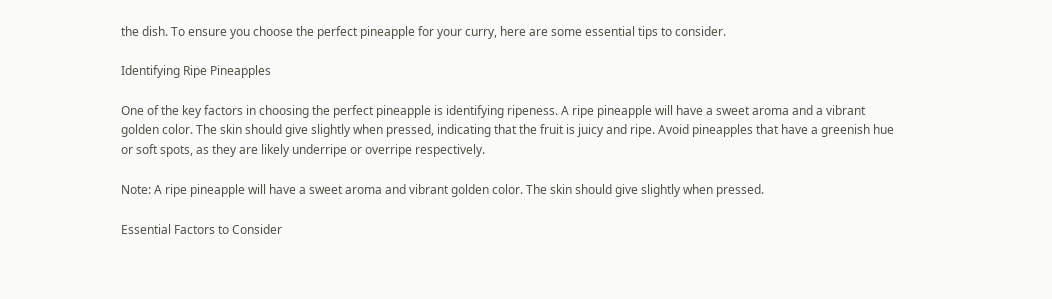the dish. To ensure you choose the perfect pineapple for your curry, here are some essential tips to consider.

Identifying Ripe Pineapples

One of the key factors in choosing the perfect pineapple is identifying ripeness. A ripe pineapple will have a sweet aroma and a vibrant golden color. The skin should give slightly when pressed, indicating that the fruit is juicy and ripe. Avoid pineapples that have a greenish hue or soft spots, as they are likely underripe or overripe respectively.

Note: A ripe pineapple will have a sweet aroma and vibrant golden color. The skin should give slightly when pressed.

Essential Factors to Consider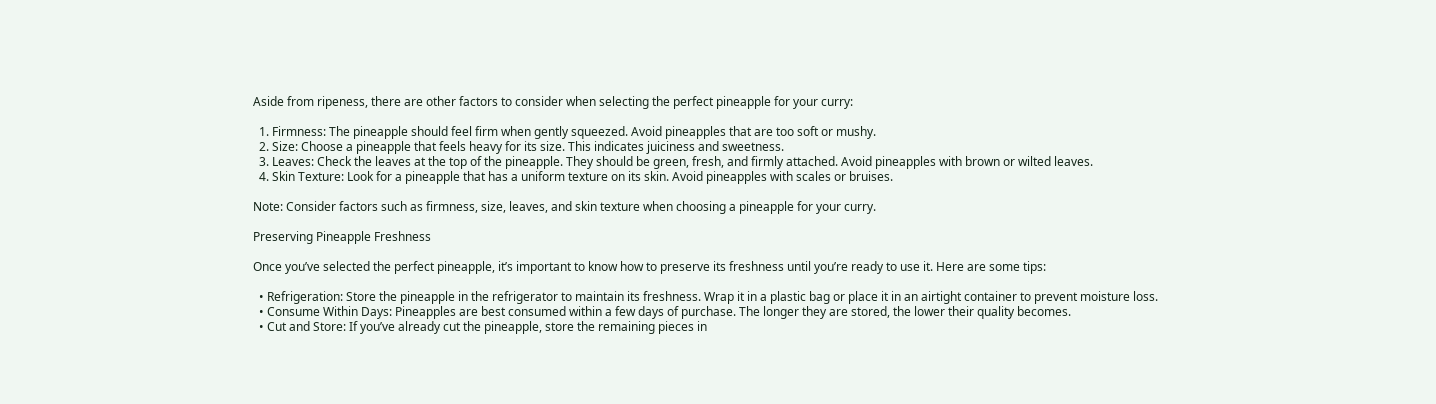Aside from ripeness, there are other factors to consider when selecting the perfect pineapple for your curry:

  1. Firmness: The pineapple should feel firm when gently squeezed. Avoid pineapples that are too soft or mushy.
  2. Size: Choose a pineapple that feels heavy for its size. This indicates juiciness and sweetness.
  3. Leaves: Check the leaves at the top of the pineapple. They should be green, fresh, and firmly attached. Avoid pineapples with brown or wilted leaves.
  4. Skin Texture: Look for a pineapple that has a uniform texture on its skin. Avoid pineapples with scales or bruises.

Note: Consider factors such as firmness, size, leaves, and skin texture when choosing a pineapple for your curry.

Preserving Pineapple Freshness

Once you’ve selected the perfect pineapple, it’s important to know how to preserve its freshness until you’re ready to use it. Here are some tips:

  • Refrigeration: Store the pineapple in the refrigerator to maintain its freshness. Wrap it in a plastic bag or place it in an airtight container to prevent moisture loss.
  • Consume Within Days: Pineapples are best consumed within a few days of purchase. The longer they are stored, the lower their quality becomes.
  • Cut and Store: If you’ve already cut the pineapple, store the remaining pieces in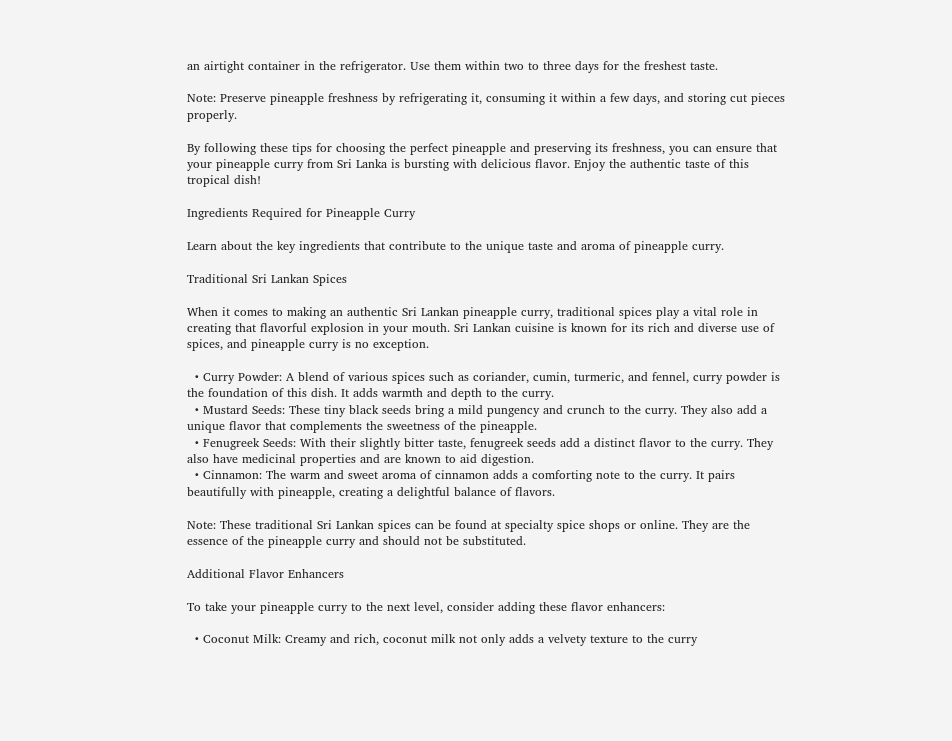an airtight container in the refrigerator. Use them within two to three days for the freshest taste.

Note: Preserve pineapple freshness by refrigerating it, consuming it within a few days, and storing cut pieces properly.

By following these tips for choosing the perfect pineapple and preserving its freshness, you can ensure that your pineapple curry from Sri Lanka is bursting with delicious flavor. Enjoy the authentic taste of this tropical dish!

Ingredients Required for Pineapple Curry

Learn about the key ingredients that contribute to the unique taste and aroma of pineapple curry.

Traditional Sri Lankan Spices

When it comes to making an authentic Sri Lankan pineapple curry, traditional spices play a vital role in creating that flavorful explosion in your mouth. Sri Lankan cuisine is known for its rich and diverse use of spices, and pineapple curry is no exception.

  • Curry Powder: A blend of various spices such as coriander, cumin, turmeric, and fennel, curry powder is the foundation of this dish. It adds warmth and depth to the curry.
  • Mustard Seeds: These tiny black seeds bring a mild pungency and crunch to the curry. They also add a unique flavor that complements the sweetness of the pineapple.
  • Fenugreek Seeds: With their slightly bitter taste, fenugreek seeds add a distinct flavor to the curry. They also have medicinal properties and are known to aid digestion.
  • Cinnamon: The warm and sweet aroma of cinnamon adds a comforting note to the curry. It pairs beautifully with pineapple, creating a delightful balance of flavors.

Note: These traditional Sri Lankan spices can be found at specialty spice shops or online. They are the essence of the pineapple curry and should not be substituted.

Additional Flavor Enhancers

To take your pineapple curry to the next level, consider adding these flavor enhancers:

  • Coconut Milk: Creamy and rich, coconut milk not only adds a velvety texture to the curry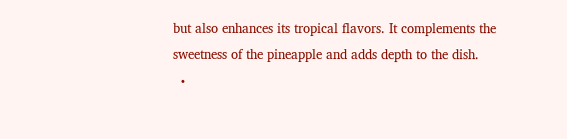but also enhances its tropical flavors. It complements the sweetness of the pineapple and adds depth to the dish.
  •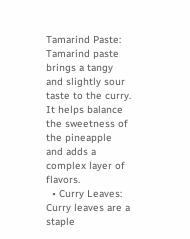Tamarind Paste: Tamarind paste brings a tangy and slightly sour taste to the curry. It helps balance the sweetness of the pineapple and adds a complex layer of flavors.
  • Curry Leaves: Curry leaves are a staple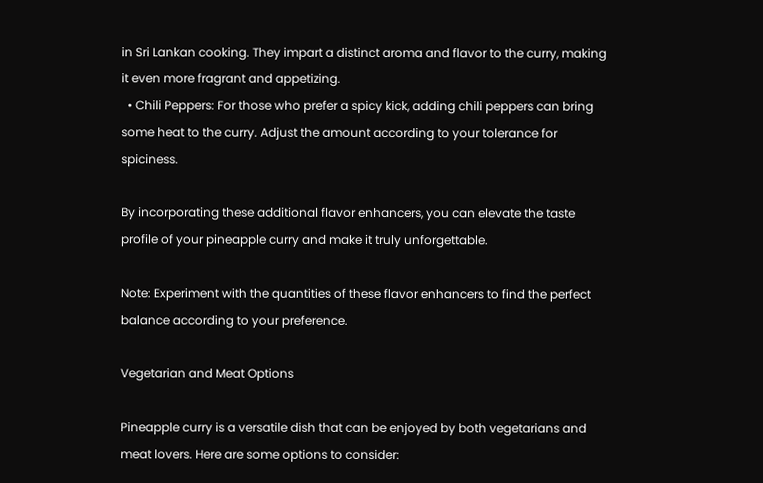in Sri Lankan cooking. They impart a distinct aroma and flavor to the curry, making it even more fragrant and appetizing.
  • Chili Peppers: For those who prefer a spicy kick, adding chili peppers can bring some heat to the curry. Adjust the amount according to your tolerance for spiciness.

By incorporating these additional flavor enhancers, you can elevate the taste profile of your pineapple curry and make it truly unforgettable.

Note: Experiment with the quantities of these flavor enhancers to find the perfect balance according to your preference.

Vegetarian and Meat Options

Pineapple curry is a versatile dish that can be enjoyed by both vegetarians and meat lovers. Here are some options to consider: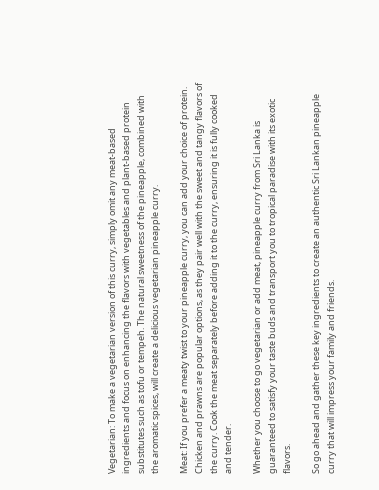Vegetarian: To make a vegetarian version of this curry, simply omit any meat-based ingredients and focus on enhancing the flavors with vegetables and plant-based protein substitutes such as tofu or tempeh. The natural sweetness of the pineapple, combined with the aromatic spices, will create a delicious vegetarian pineapple curry.

Meat: If you prefer a meaty twist to your pineapple curry, you can add your choice of protein. Chicken and prawns are popular options, as they pair well with the sweet and tangy flavors of the curry. Cook the meat separately before adding it to the curry, ensuring it is fully cooked and tender.

Whether you choose to go vegetarian or add meat, pineapple curry from Sri Lanka is guaranteed to satisfy your taste buds and transport you to tropical paradise with its exotic flavors.

So go ahead and gather these key ingredients to create an authentic Sri Lankan pineapple curry that will impress your family and friends.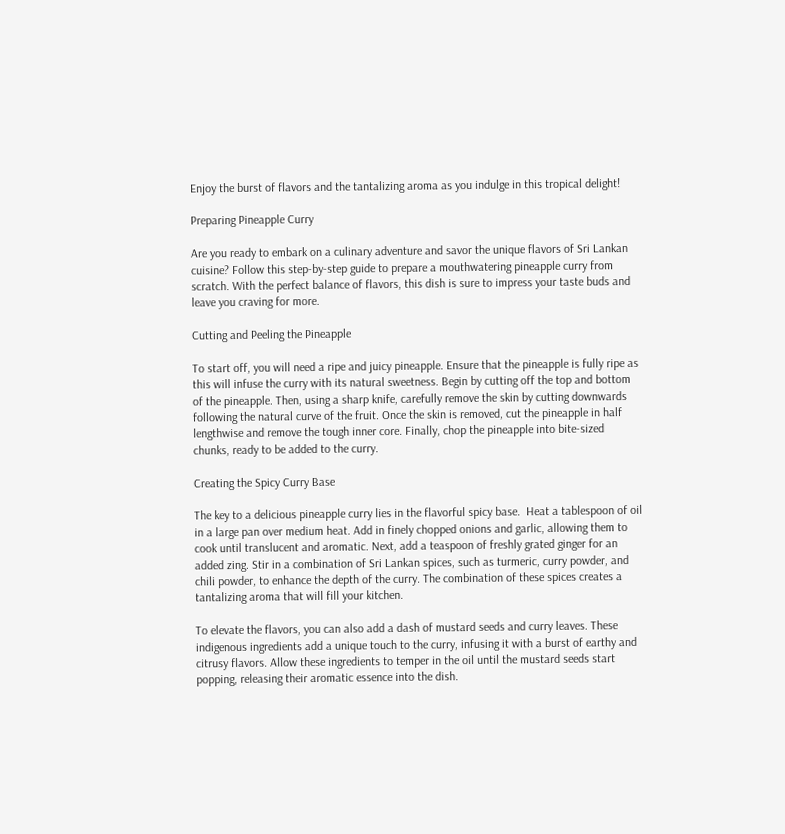Enjoy the burst of flavors and the tantalizing aroma as you indulge in this tropical delight!

Preparing Pineapple Curry

Are you ready to embark on a culinary adventure and savor the unique flavors of Sri Lankan cuisine? Follow this step-by-step guide to prepare a mouthwatering pineapple curry from scratch. With the perfect balance of flavors, this dish is sure to impress your taste buds and leave you craving for more.

Cutting and Peeling the Pineapple

To start off, you will need a ripe and juicy pineapple. Ensure that the pineapple is fully ripe as this will infuse the curry with its natural sweetness. Begin by cutting off the top and bottom of the pineapple. Then, using a sharp knife, carefully remove the skin by cutting downwards following the natural curve of the fruit. Once the skin is removed, cut the pineapple in half lengthwise and remove the tough inner core. Finally, chop the pineapple into bite-sized chunks, ready to be added to the curry.

Creating the Spicy Curry Base

The key to a delicious pineapple curry lies in the flavorful spicy base.  Heat a tablespoon of oil in a large pan over medium heat. Add in finely chopped onions and garlic, allowing them to cook until translucent and aromatic. Next, add a teaspoon of freshly grated ginger for an added zing. Stir in a combination of Sri Lankan spices, such as turmeric, curry powder, and chili powder, to enhance the depth of the curry. The combination of these spices creates a tantalizing aroma that will fill your kitchen.

To elevate the flavors, you can also add a dash of mustard seeds and curry leaves. These indigenous ingredients add a unique touch to the curry, infusing it with a burst of earthy and citrusy flavors. Allow these ingredients to temper in the oil until the mustard seeds start popping, releasing their aromatic essence into the dish.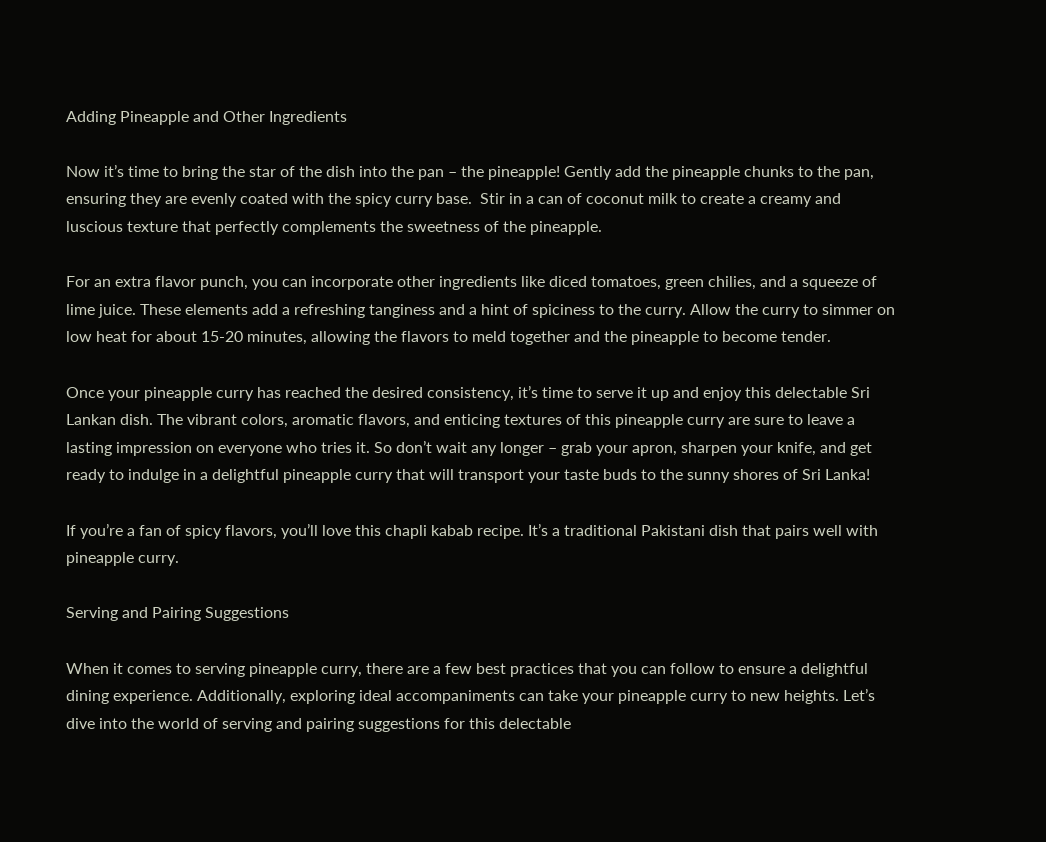Adding Pineapple and Other Ingredients

Now it’s time to bring the star of the dish into the pan – the pineapple! Gently add the pineapple chunks to the pan, ensuring they are evenly coated with the spicy curry base.  Stir in a can of coconut milk to create a creamy and luscious texture that perfectly complements the sweetness of the pineapple.

For an extra flavor punch, you can incorporate other ingredients like diced tomatoes, green chilies, and a squeeze of lime juice. These elements add a refreshing tanginess and a hint of spiciness to the curry. Allow the curry to simmer on low heat for about 15-20 minutes, allowing the flavors to meld together and the pineapple to become tender.

Once your pineapple curry has reached the desired consistency, it’s time to serve it up and enjoy this delectable Sri Lankan dish. The vibrant colors, aromatic flavors, and enticing textures of this pineapple curry are sure to leave a lasting impression on everyone who tries it. So don’t wait any longer – grab your apron, sharpen your knife, and get ready to indulge in a delightful pineapple curry that will transport your taste buds to the sunny shores of Sri Lanka!

If you’re a fan of spicy flavors, you’ll love this chapli kabab recipe. It’s a traditional Pakistani dish that pairs well with pineapple curry.

Serving and Pairing Suggestions

When it comes to serving pineapple curry, there are a few best practices that you can follow to ensure a delightful dining experience. Additionally, exploring ideal accompaniments can take your pineapple curry to new heights. Let’s dive into the world of serving and pairing suggestions for this delectable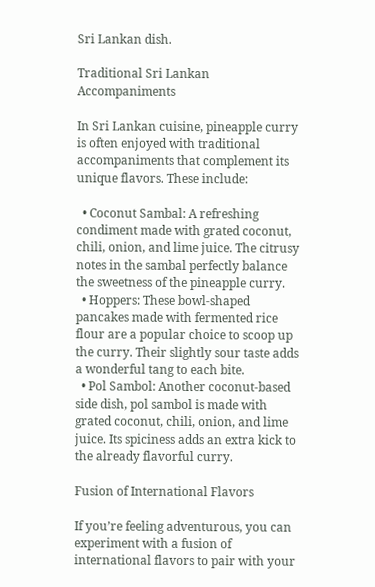Sri Lankan dish.

Traditional Sri Lankan Accompaniments

In Sri Lankan cuisine, pineapple curry is often enjoyed with traditional accompaniments that complement its unique flavors. These include:

  • Coconut Sambal: A refreshing condiment made with grated coconut, chili, onion, and lime juice. The citrusy notes in the sambal perfectly balance the sweetness of the pineapple curry.
  • Hoppers: These bowl-shaped pancakes made with fermented rice flour are a popular choice to scoop up the curry. Their slightly sour taste adds a wonderful tang to each bite.
  • Pol Sambol: Another coconut-based side dish, pol sambol is made with grated coconut, chili, onion, and lime juice. Its spiciness adds an extra kick to the already flavorful curry.

Fusion of International Flavors

If you’re feeling adventurous, you can experiment with a fusion of international flavors to pair with your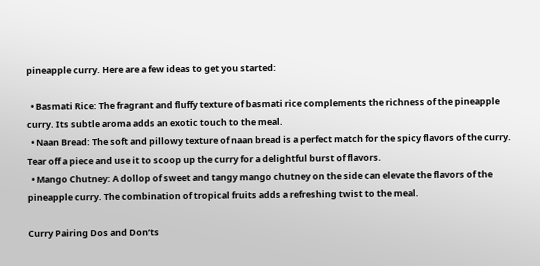pineapple curry. Here are a few ideas to get you started:

  • Basmati Rice: The fragrant and fluffy texture of basmati rice complements the richness of the pineapple curry. Its subtle aroma adds an exotic touch to the meal.
  • Naan Bread: The soft and pillowy texture of naan bread is a perfect match for the spicy flavors of the curry. Tear off a piece and use it to scoop up the curry for a delightful burst of flavors.
  • Mango Chutney: A dollop of sweet and tangy mango chutney on the side can elevate the flavors of the pineapple curry. The combination of tropical fruits adds a refreshing twist to the meal.

Curry Pairing Dos and Don’ts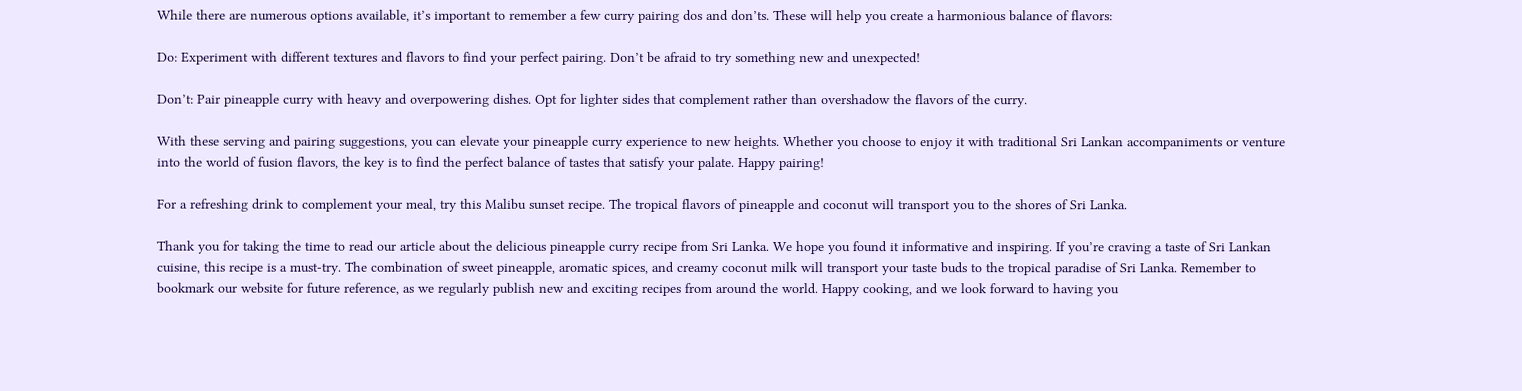While there are numerous options available, it’s important to remember a few curry pairing dos and don’ts. These will help you create a harmonious balance of flavors:

Do: Experiment with different textures and flavors to find your perfect pairing. Don’t be afraid to try something new and unexpected!

Don’t: Pair pineapple curry with heavy and overpowering dishes. Opt for lighter sides that complement rather than overshadow the flavors of the curry.

With these serving and pairing suggestions, you can elevate your pineapple curry experience to new heights. Whether you choose to enjoy it with traditional Sri Lankan accompaniments or venture into the world of fusion flavors, the key is to find the perfect balance of tastes that satisfy your palate. Happy pairing!

For a refreshing drink to complement your meal, try this Malibu sunset recipe. The tropical flavors of pineapple and coconut will transport you to the shores of Sri Lanka.

Thank you for taking the time to read our article about the delicious pineapple curry recipe from Sri Lanka. We hope you found it informative and inspiring. If you’re craving a taste of Sri Lankan cuisine, this recipe is a must-try. The combination of sweet pineapple, aromatic spices, and creamy coconut milk will transport your taste buds to the tropical paradise of Sri Lanka. Remember to bookmark our website for future reference, as we regularly publish new and exciting recipes from around the world. Happy cooking, and we look forward to having you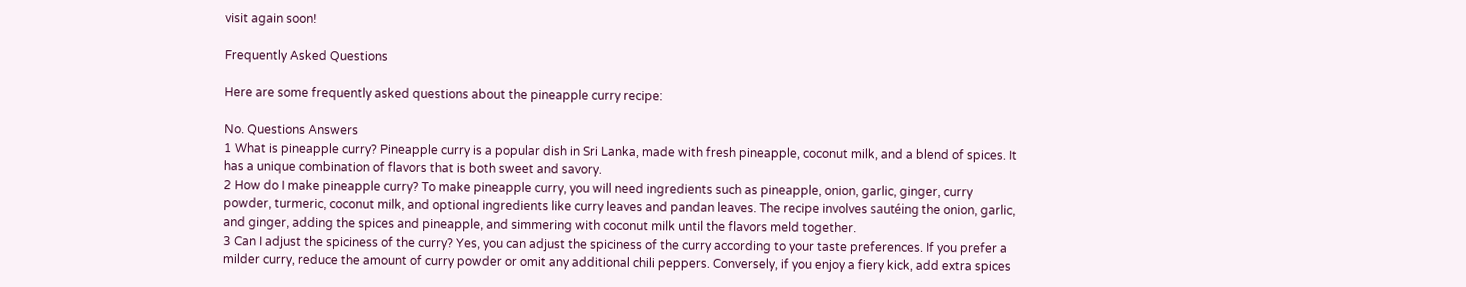visit again soon!

Frequently Asked Questions

Here are some frequently asked questions about the pineapple curry recipe:

No. Questions Answers
1 What is pineapple curry? Pineapple curry is a popular dish in Sri Lanka, made with fresh pineapple, coconut milk, and a blend of spices. It has a unique combination of flavors that is both sweet and savory.
2 How do I make pineapple curry? To make pineapple curry, you will need ingredients such as pineapple, onion, garlic, ginger, curry powder, turmeric, coconut milk, and optional ingredients like curry leaves and pandan leaves. The recipe involves sautéing the onion, garlic, and ginger, adding the spices and pineapple, and simmering with coconut milk until the flavors meld together.
3 Can I adjust the spiciness of the curry? Yes, you can adjust the spiciness of the curry according to your taste preferences. If you prefer a milder curry, reduce the amount of curry powder or omit any additional chili peppers. Conversely, if you enjoy a fiery kick, add extra spices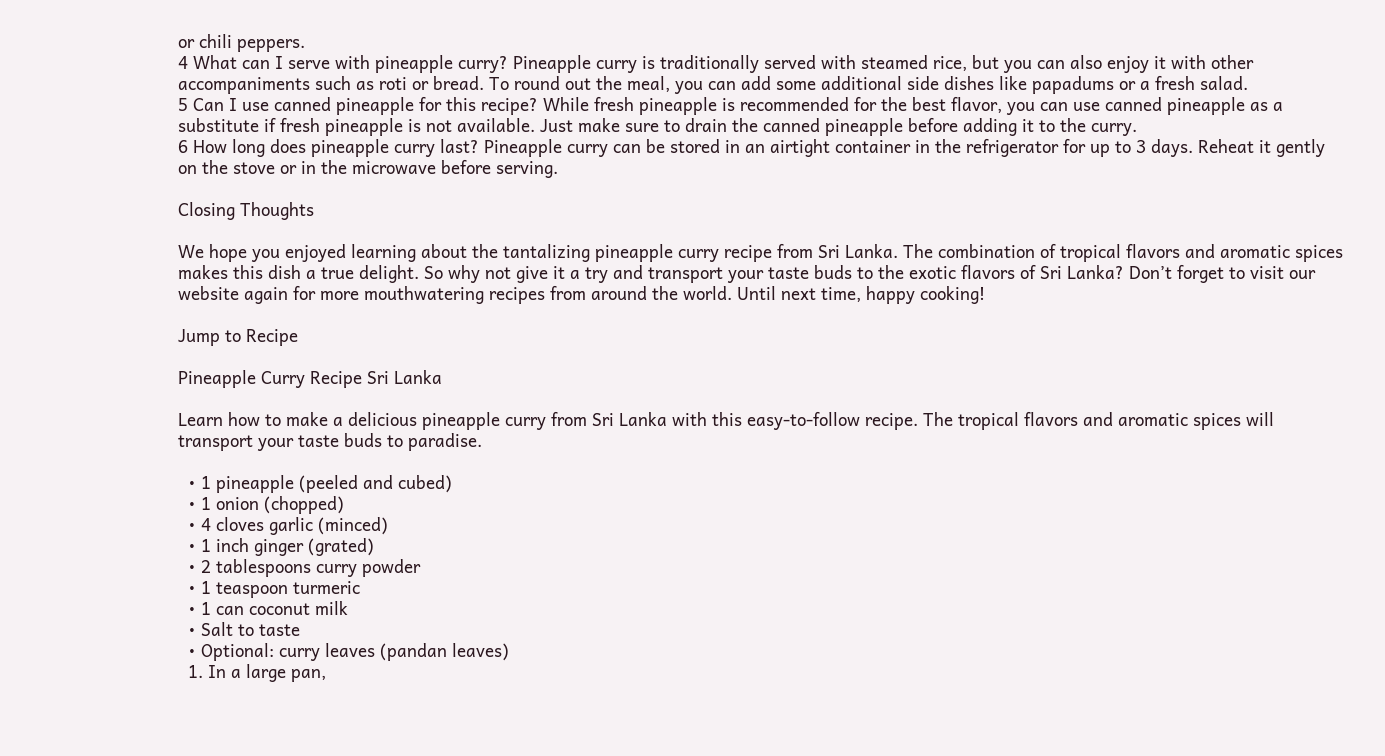or chili peppers.
4 What can I serve with pineapple curry? Pineapple curry is traditionally served with steamed rice, but you can also enjoy it with other accompaniments such as roti or bread. To round out the meal, you can add some additional side dishes like papadums or a fresh salad.
5 Can I use canned pineapple for this recipe? While fresh pineapple is recommended for the best flavor, you can use canned pineapple as a substitute if fresh pineapple is not available. Just make sure to drain the canned pineapple before adding it to the curry.
6 How long does pineapple curry last? Pineapple curry can be stored in an airtight container in the refrigerator for up to 3 days. Reheat it gently on the stove or in the microwave before serving.

Closing Thoughts

We hope you enjoyed learning about the tantalizing pineapple curry recipe from Sri Lanka. The combination of tropical flavors and aromatic spices makes this dish a true delight. So why not give it a try and transport your taste buds to the exotic flavors of Sri Lanka? Don’t forget to visit our website again for more mouthwatering recipes from around the world. Until next time, happy cooking!

Jump to Recipe

Pineapple Curry Recipe Sri Lanka

Learn how to make a delicious pineapple curry from Sri Lanka with this easy-to-follow recipe. The tropical flavors and aromatic spices will transport your taste buds to paradise.

  • 1 pineapple (peeled and cubed)
  • 1 onion (chopped)
  • 4 cloves garlic (minced)
  • 1 inch ginger (grated)
  • 2 tablespoons curry powder
  • 1 teaspoon turmeric
  • 1 can coconut milk
  • Salt to taste
  • Optional: curry leaves (pandan leaves)
  1. In a large pan,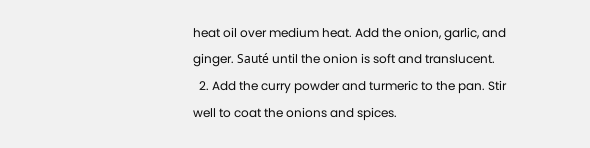heat oil over medium heat. Add the onion, garlic, and ginger. Sauté until the onion is soft and translucent.
  2. Add the curry powder and turmeric to the pan. Stir well to coat the onions and spices.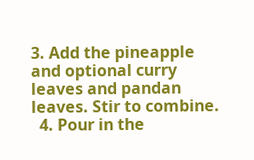3. Add the pineapple and optional curry leaves and pandan leaves. Stir to combine.
  4. Pour in the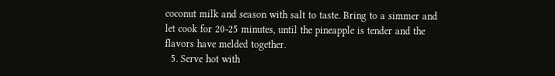coconut milk and season with salt to taste. Bring to a simmer and let cook for 20-25 minutes, until the pineapple is tender and the flavors have melded together.
  5. Serve hot with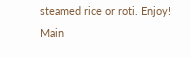steamed rice or roti. Enjoy!
Main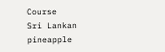Course
Sri Lankan
pineapple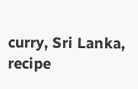curry, Sri Lanka, recipe